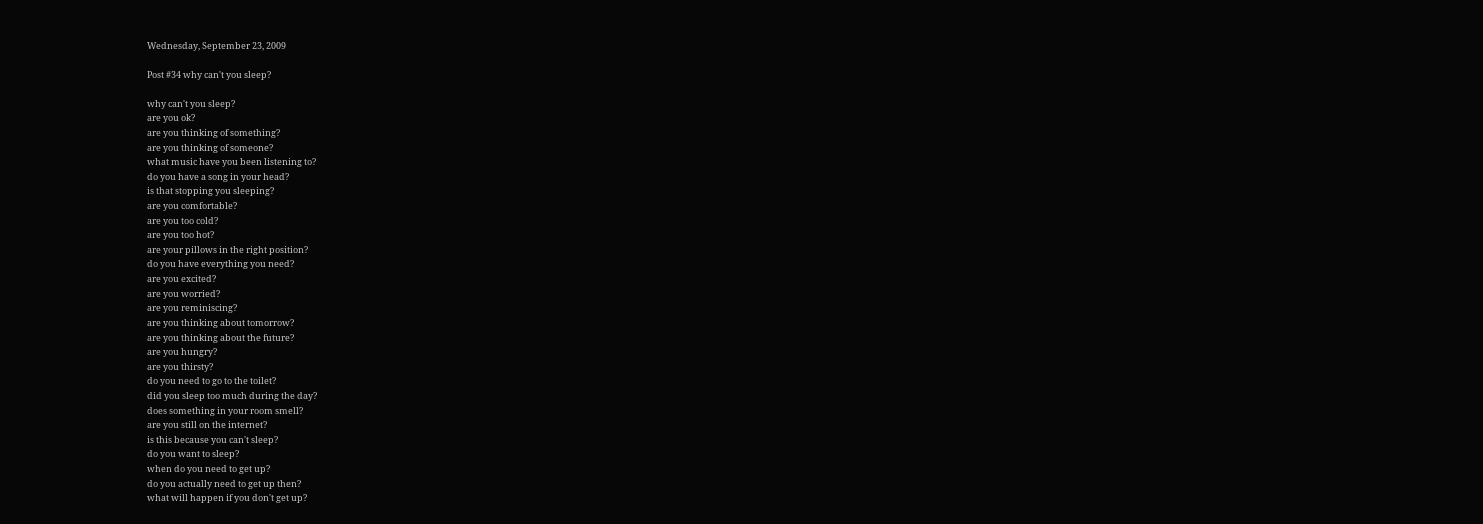Wednesday, September 23, 2009

Post #34 why can't you sleep?

why can't you sleep?
are you ok?
are you thinking of something?
are you thinking of someone?
what music have you been listening to?
do you have a song in your head?
is that stopping you sleeping?
are you comfortable?
are you too cold?
are you too hot?
are your pillows in the right position?
do you have everything you need?
are you excited?
are you worried?
are you reminiscing?
are you thinking about tomorrow?
are you thinking about the future?
are you hungry?
are you thirsty?
do you need to go to the toilet?
did you sleep too much during the day?
does something in your room smell?
are you still on the internet?
is this because you can't sleep?
do you want to sleep?
when do you need to get up?
do you actually need to get up then?
what will happen if you don't get up?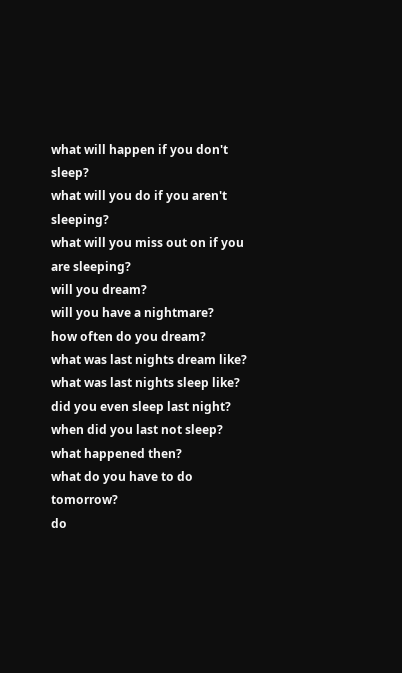what will happen if you don't sleep?
what will you do if you aren't sleeping?
what will you miss out on if you are sleeping?
will you dream?
will you have a nightmare?
how often do you dream?
what was last nights dream like?
what was last nights sleep like?
did you even sleep last night?
when did you last not sleep?
what happened then?
what do you have to do tomorrow?
do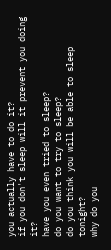you actually have to do it?
if you don't sleep will it prevent you doing it?
have you even tried to sleep?
do you want to try to sleep?
do you think you will be able to sleep tonight?
why do you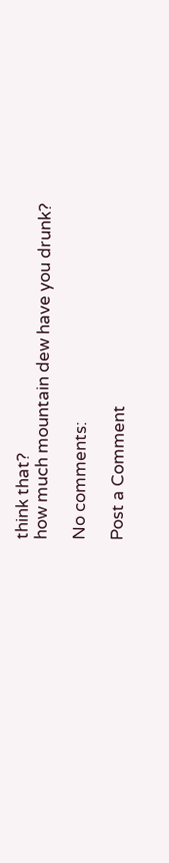think that?
how much mountain dew have you drunk?

No comments:

Post a Comment